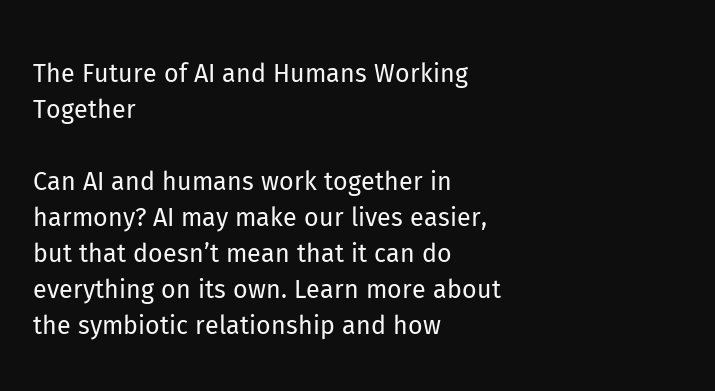The Future of AI and Humans Working Together

Can AI and humans work together in harmony? AI may make our lives easier, but that doesn’t mean that it can do everything on its own. Learn more about the symbiotic relationship and how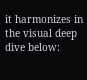it harmonizes in the visual deep dive below: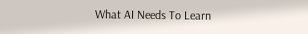What AI Needs To Learn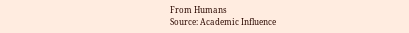From Humans
Source: Academic Influence